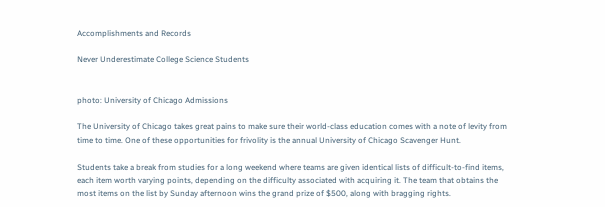Accomplishments and Records

Never Underestimate College Science Students


photo: University of Chicago Admissions

The University of Chicago takes great pains to make sure their world-class education comes with a note of levity from time to time. One of these opportunities for frivolity is the annual University of Chicago Scavenger Hunt.

Students take a break from studies for a long weekend where teams are given identical lists of difficult-to-find items, each item worth varying points, depending on the difficulty associated with acquiring it. The team that obtains the most items on the list by Sunday afternoon wins the grand prize of $500, along with bragging rights.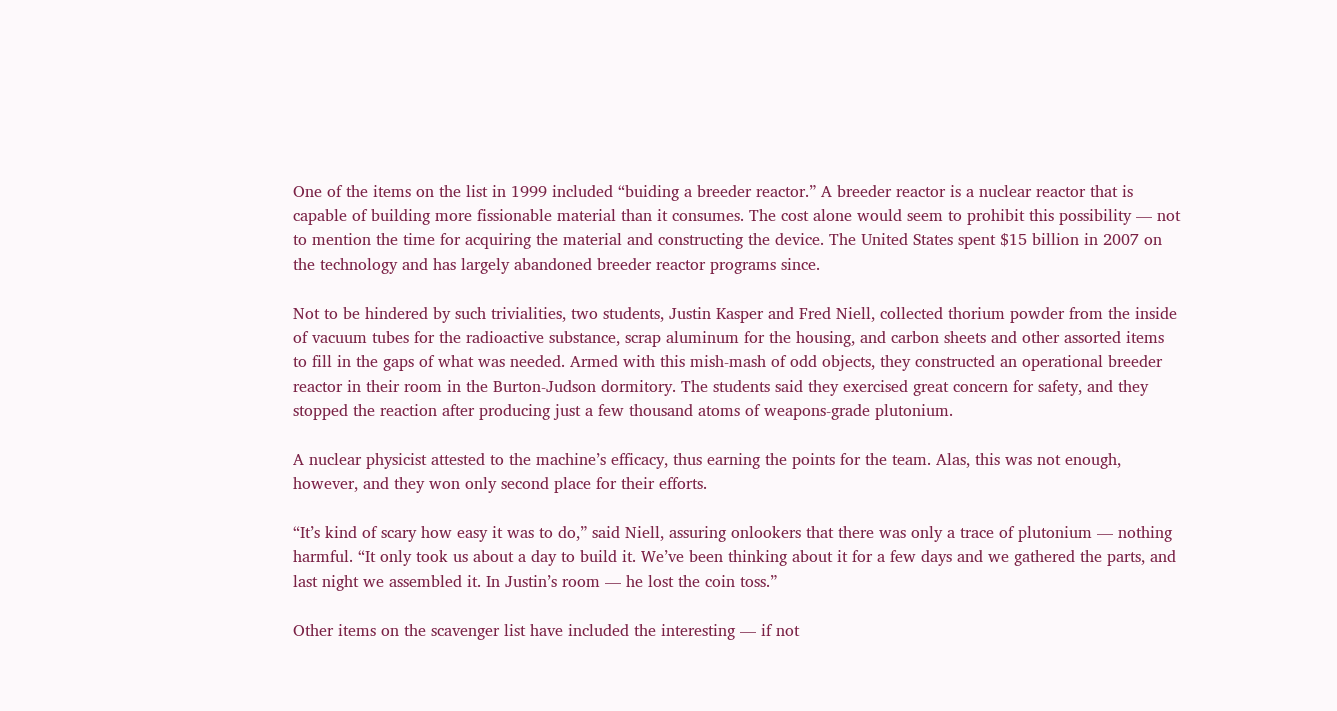One of the items on the list in 1999 included “buiding a breeder reactor.” A breeder reactor is a nuclear reactor that is capable of building more fissionable material than it consumes. The cost alone would seem to prohibit this possibility — not to mention the time for acquiring the material and constructing the device. The United States spent $15 billion in 2007 on the technology and has largely abandoned breeder reactor programs since.

Not to be hindered by such trivialities, two students, Justin Kasper and Fred Niell, collected thorium powder from the inside of vacuum tubes for the radioactive substance, scrap aluminum for the housing, and carbon sheets and other assorted items to fill in the gaps of what was needed. Armed with this mish-mash of odd objects, they constructed an operational breeder reactor in their room in the Burton-Judson dormitory. The students said they exercised great concern for safety, and they stopped the reaction after producing just a few thousand atoms of weapons-grade plutonium.

A nuclear physicist attested to the machine’s efficacy, thus earning the points for the team. Alas, this was not enough, however, and they won only second place for their efforts.

“It’s kind of scary how easy it was to do,” said Niell, assuring onlookers that there was only a trace of plutonium — nothing harmful. “It only took us about a day to build it. We’ve been thinking about it for a few days and we gathered the parts, and last night we assembled it. In Justin’s room — he lost the coin toss.”

Other items on the scavenger list have included the interesting — if not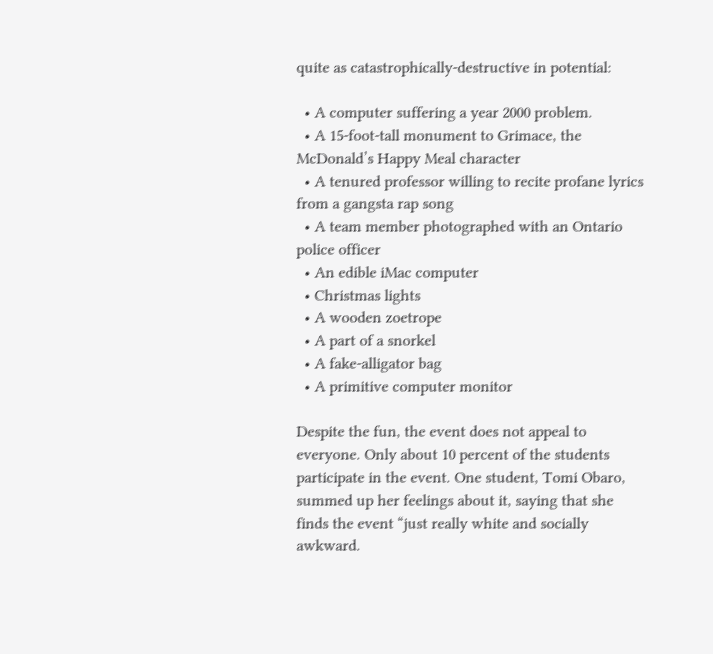quite as catastrophically-destructive in potential:

  • A computer suffering a year 2000 problem.
  • A 15-foot-tall monument to Grimace, the McDonald’s Happy Meal character
  • A tenured professor willing to recite profane lyrics from a gangsta rap song
  • A team member photographed with an Ontario police officer
  • An edible iMac computer
  • Christmas lights
  • A wooden zoetrope
  • A part of a snorkel
  • A fake-alligator bag
  • A primitive computer monitor

Despite the fun, the event does not appeal to everyone. Only about 10 percent of the students participate in the event. One student, Tomi Obaro, summed up her feelings about it, saying that she finds the event “just really white and socially awkward.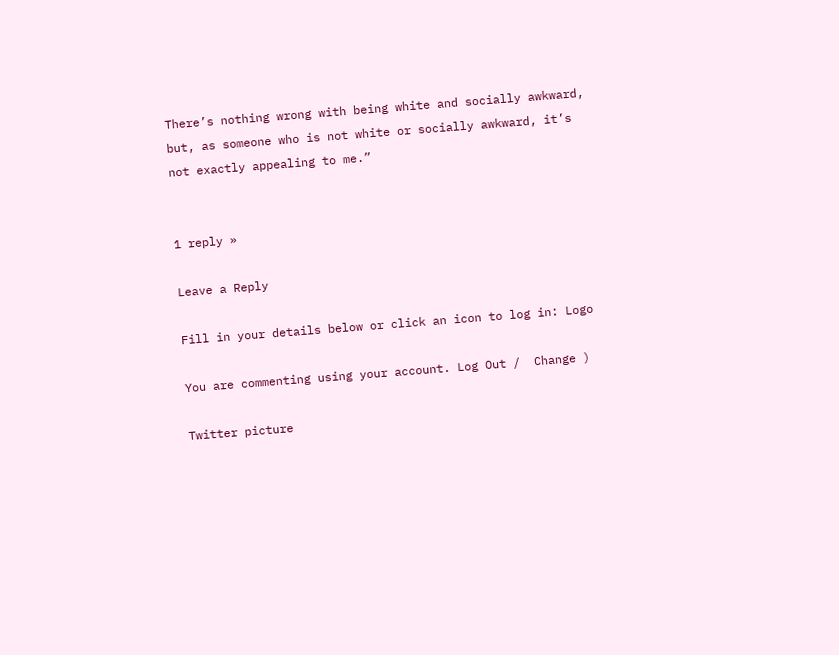There’s nothing wrong with being white and socially awkward, but, as someone who is not white or socially awkward, it’s not exactly appealing to me.”


1 reply »

Leave a Reply

Fill in your details below or click an icon to log in: Logo

You are commenting using your account. Log Out /  Change )

Twitter picture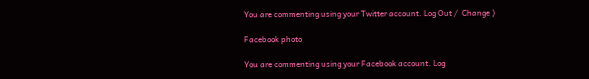You are commenting using your Twitter account. Log Out /  Change )

Facebook photo

You are commenting using your Facebook account. Log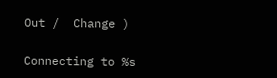Out /  Change )

Connecting to %s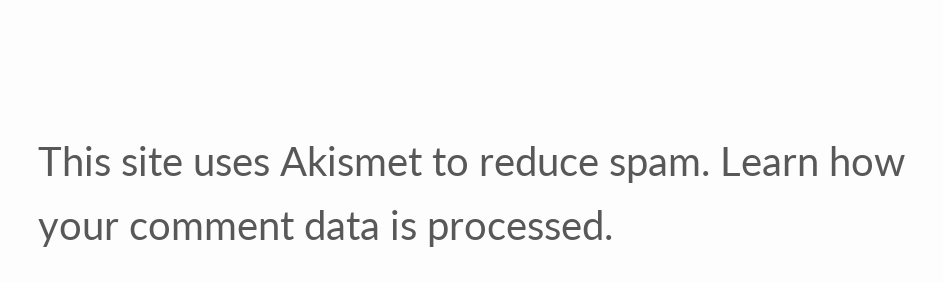This site uses Akismet to reduce spam. Learn how your comment data is processed.